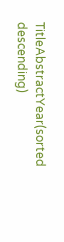TitleAbstractYear(sorted descending)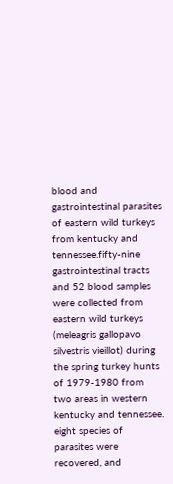blood and gastrointestinal parasites of eastern wild turkeys from kentucky and tennessee.fifty-nine gastrointestinal tracts and 52 blood samples were collected from eastern wild turkeys (meleagris gallopavo silvestris vieillot) during the spring turkey hunts of 1979-1980 from two areas in western kentucky and tennessee. eight species of parasites were recovered, and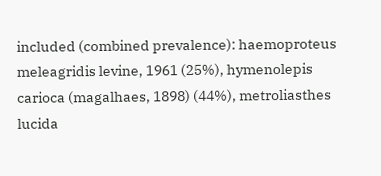included (combined prevalence): haemoproteus meleagridis levine, 1961 (25%), hymenolepis carioca (magalhaes, 1898) (44%), metroliasthes lucida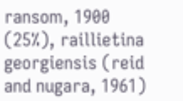ransom, 1900 (25%), raillietina georgiensis (reid and nugara, 1961)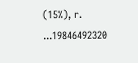(15%), r. ...19846492320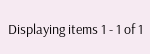Displaying items 1 - 1 of 1